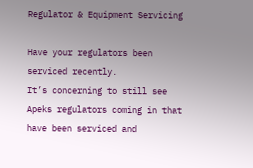Regulator & Equipment Servicing

Have your regulators been serviced recently.
It’s concerning to still see Apeks regulators coming in that have been serviced and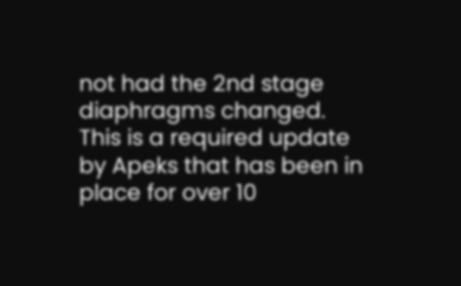not had the 2nd stage diaphragms changed.
This is a required update by Apeks that has been in place for over 10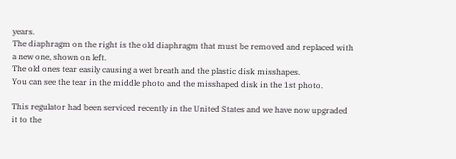years.
The diaphragm on the right is the old diaphragm that must be removed and replaced with a new one, shown on left.
The old ones tear easily causing a wet breath and the plastic disk misshapes.
You can see the tear in the middle photo and the misshaped disk in the 1st photo.

This regulator had been serviced recently in the United States and we have now upgraded it to the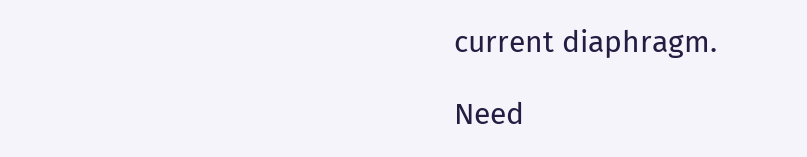current diaphragm.

Need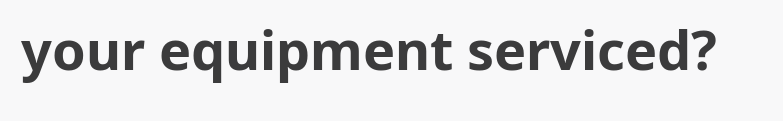your equipment serviced?